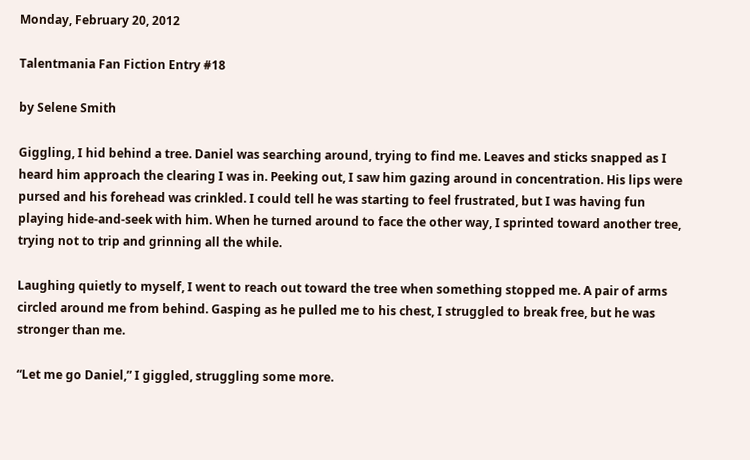Monday, February 20, 2012

Talentmania Fan Fiction Entry #18

by Selene Smith

Giggling, I hid behind a tree. Daniel was searching around, trying to find me. Leaves and sticks snapped as I heard him approach the clearing I was in. Peeking out, I saw him gazing around in concentration. His lips were pursed and his forehead was crinkled. I could tell he was starting to feel frustrated, but I was having fun playing hide-and-seek with him. When he turned around to face the other way, I sprinted toward another tree, trying not to trip and grinning all the while.

Laughing quietly to myself, I went to reach out toward the tree when something stopped me. A pair of arms circled around me from behind. Gasping as he pulled me to his chest, I struggled to break free, but he was stronger than me.

“Let me go Daniel,” I giggled, struggling some more.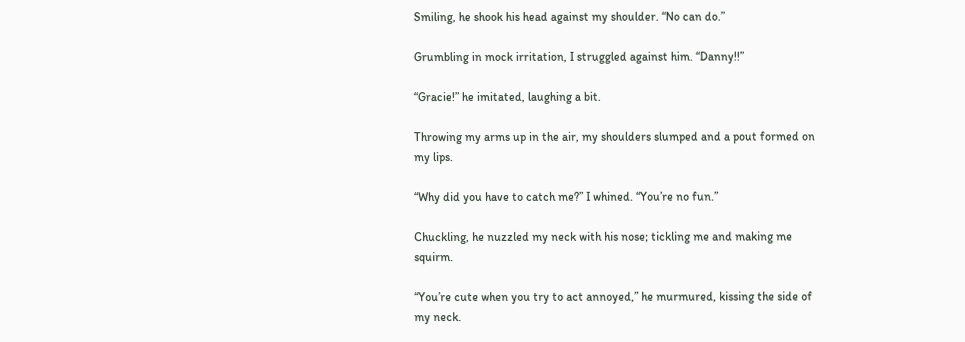Smiling, he shook his head against my shoulder. “No can do.”

Grumbling in mock irritation, I struggled against him. “Danny!!”

“Gracie!” he imitated, laughing a bit.

Throwing my arms up in the air, my shoulders slumped and a pout formed on my lips.

“Why did you have to catch me?” I whined. “You’re no fun.”

Chuckling, he nuzzled my neck with his nose; tickling me and making me squirm.

“You’re cute when you try to act annoyed,” he murmured, kissing the side of my neck.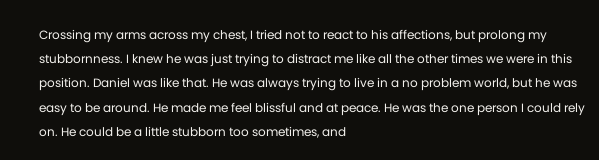Crossing my arms across my chest, I tried not to react to his affections, but prolong my stubbornness. I knew he was just trying to distract me like all the other times we were in this position. Daniel was like that. He was always trying to live in a no problem world, but he was easy to be around. He made me feel blissful and at peace. He was the one person I could rely on. He could be a little stubborn too sometimes, and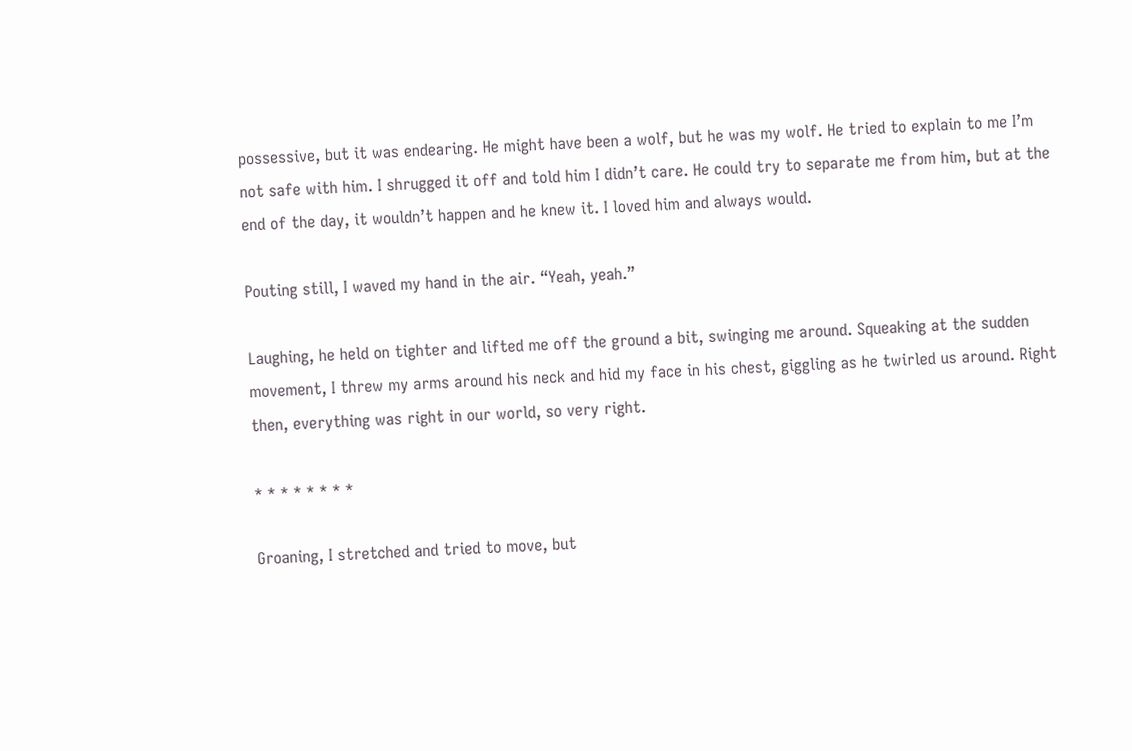possessive, but it was endearing. He might have been a wolf, but he was my wolf. He tried to explain to me I’m not safe with him. I shrugged it off and told him I didn’t care. He could try to separate me from him, but at the end of the day, it wouldn’t happen and he knew it. I loved him and always would.

Pouting still, I waved my hand in the air. “Yeah, yeah.”

Laughing, he held on tighter and lifted me off the ground a bit, swinging me around. Squeaking at the sudden movement, I threw my arms around his neck and hid my face in his chest, giggling as he twirled us around. Right then, everything was right in our world, so very right.

* * * * * * * *

Groaning, I stretched and tried to move, but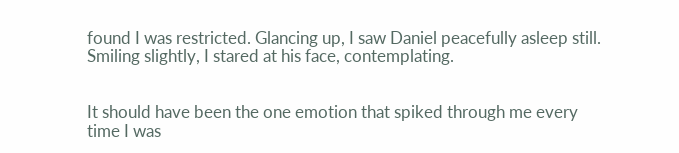found I was restricted. Glancing up, I saw Daniel peacefully asleep still. Smiling slightly, I stared at his face, contemplating.


It should have been the one emotion that spiked through me every time I was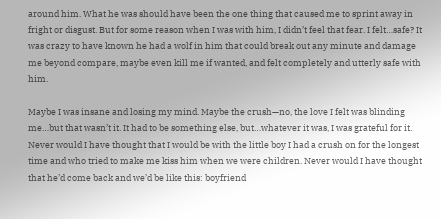around him. What he was should have been the one thing that caused me to sprint away in fright or disgust. But for some reason when I was with him, I didn’t feel that fear. I felt…safe? It was crazy to have known he had a wolf in him that could break out any minute and damage me beyond compare, maybe even kill me if wanted, and felt completely and utterly safe with him.

Maybe I was insane and losing my mind. Maybe the crush—no, the love I felt was blinding me…but that wasn’t it. It had to be something else, but…whatever it was, I was grateful for it. Never would I have thought that I would be with the little boy I had a crush on for the longest time and who tried to make me kiss him when we were children. Never would I have thought that he’d come back and we’d be like this: boyfriend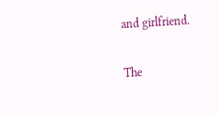and girlfriend.

The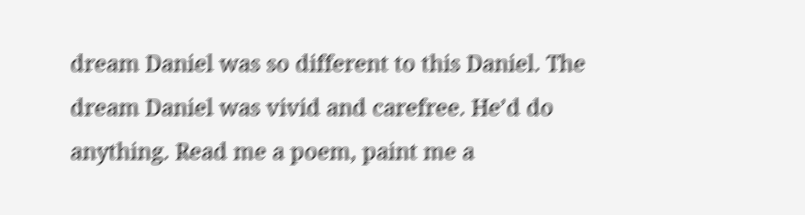dream Daniel was so different to this Daniel. The dream Daniel was vivid and carefree. He’d do anything. Read me a poem, paint me a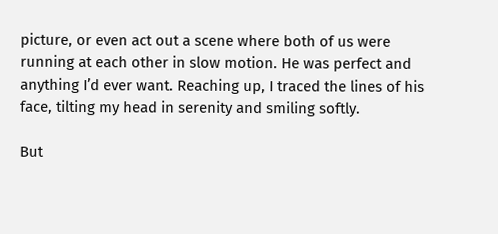picture, or even act out a scene where both of us were running at each other in slow motion. He was perfect and anything I’d ever want. Reaching up, I traced the lines of his face, tilting my head in serenity and smiling softly.

But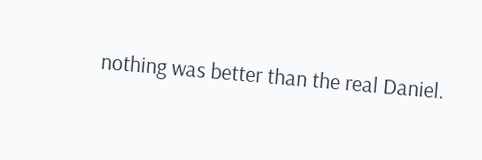nothing was better than the real Daniel.